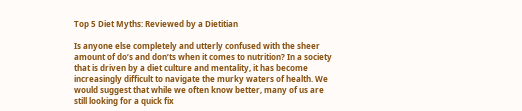Top 5 Diet Myths: Reviewed by a Dietitian

Is anyone else completely and utterly confused with the sheer amount of do’s and don’ts when it comes to nutrition? In a society that is driven by a diet culture and mentality, it has become increasingly difficult to navigate the murky waters of health. We would suggest that while we often know better, many of us are still looking for a quick fix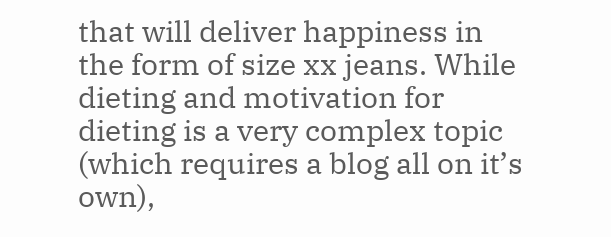that will deliver happiness in the form of size xx jeans. While dieting and motivation for dieting is a very complex topic (which requires a blog all on it’s own),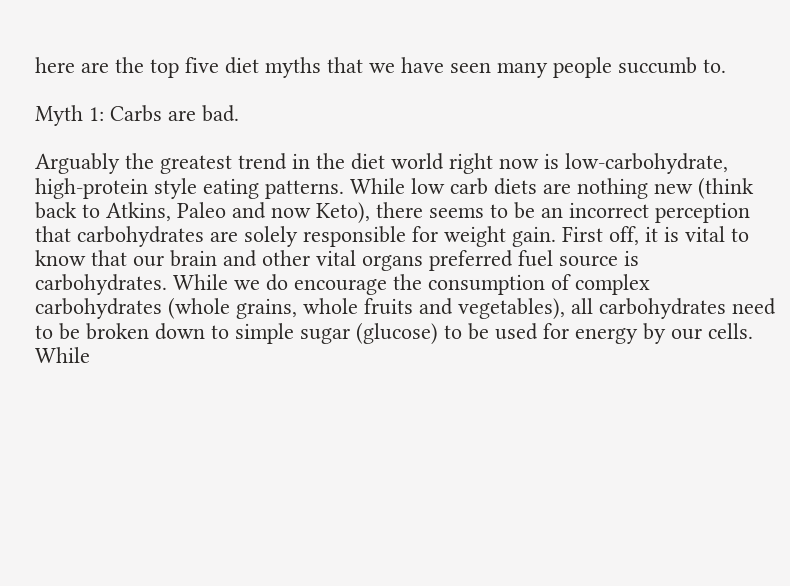here are the top five diet myths that we have seen many people succumb to.

Myth 1: Carbs are bad.

Arguably the greatest trend in the diet world right now is low-carbohydrate, high-protein style eating patterns. While low carb diets are nothing new (think back to Atkins, Paleo and now Keto), there seems to be an incorrect perception that carbohydrates are solely responsible for weight gain. First off, it is vital to know that our brain and other vital organs preferred fuel source is carbohydrates. While we do encourage the consumption of complex carbohydrates (whole grains, whole fruits and vegetables), all carbohydrates need to be broken down to simple sugar (glucose) to be used for energy by our cells. While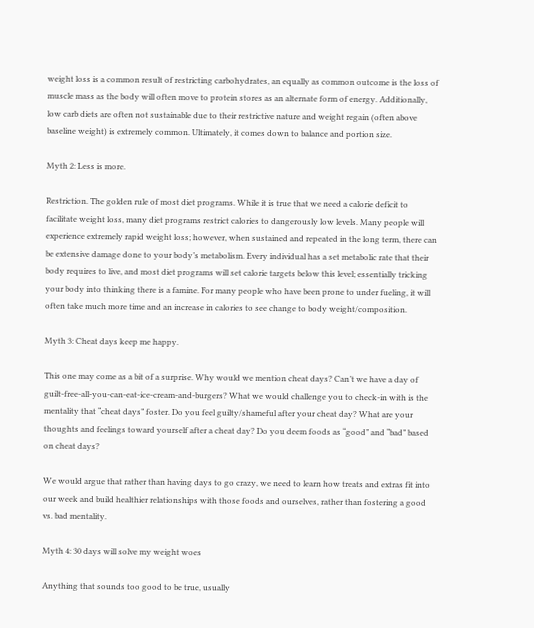weight loss is a common result of restricting carbohydrates, an equally as common outcome is the loss of muscle mass as the body will often move to protein stores as an alternate form of energy. Additionally, low carb diets are often not sustainable due to their restrictive nature and weight regain (often above baseline weight) is extremely common. Ultimately, it comes down to balance and portion size.

Myth 2: Less is more.

Restriction. The golden rule of most diet programs. While it is true that we need a calorie deficit to facilitate weight loss, many diet programs restrict calories to dangerously low levels. Many people will experience extremely rapid weight loss; however, when sustained and repeated in the long term, there can be extensive damage done to your body’s metabolism. Every individual has a set metabolic rate that their body requires to live, and most diet programs will set calorie targets below this level; essentially tricking your body into thinking there is a famine. For many people who have been prone to under fueling, it will often take much more time and an increase in calories to see change to body weight/composition.

Myth 3: Cheat days keep me happy.

This one may come as a bit of a surprise. Why would we mention cheat days? Can’t we have a day of guilt-free-all-you-can-eat-ice-cream-and-burgers? What we would challenge you to check-in with is the mentality that “cheat days” foster. Do you feel guilty/shameful after your cheat day? What are your thoughts and feelings toward yourself after a cheat day? Do you deem foods as “good” and “bad” based on cheat days?

We would argue that rather than having days to go crazy, we need to learn how treats and extras fit into our week and build healthier relationships with those foods and ourselves, rather than fostering a good vs. bad mentality.

Myth 4: 30 days will solve my weight woes

Anything that sounds too good to be true, usually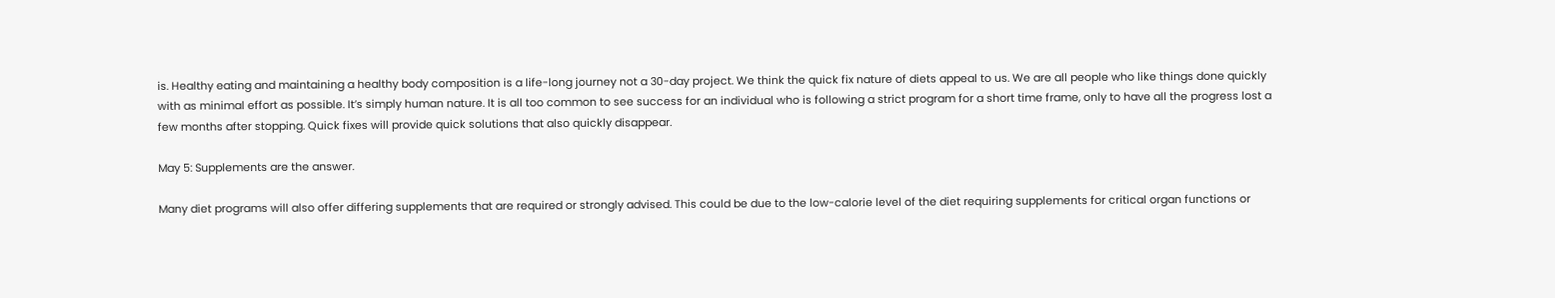is. Healthy eating and maintaining a healthy body composition is a life-long journey not a 30-day project. We think the quick fix nature of diets appeal to us. We are all people who like things done quickly with as minimal effort as possible. It’s simply human nature. It is all too common to see success for an individual who is following a strict program for a short time frame, only to have all the progress lost a few months after stopping. Quick fixes will provide quick solutions that also quickly disappear.

May 5: Supplements are the answer.

Many diet programs will also offer differing supplements that are required or strongly advised. This could be due to the low-calorie level of the diet requiring supplements for critical organ functions or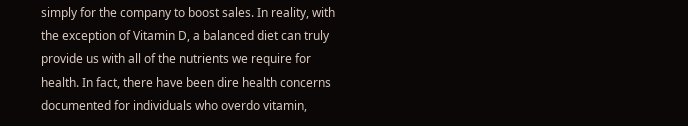simply for the company to boost sales. In reality, with the exception of Vitamin D, a balanced diet can truly provide us with all of the nutrients we require for health. In fact, there have been dire health concerns documented for individuals who overdo vitamin,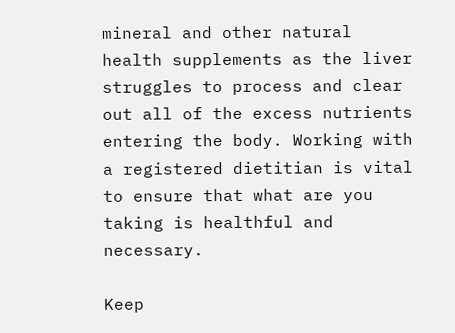mineral and other natural health supplements as the liver struggles to process and clear out all of the excess nutrients entering the body. Working with a registered dietitian is vital to ensure that what are you taking is healthful and necessary.

Keep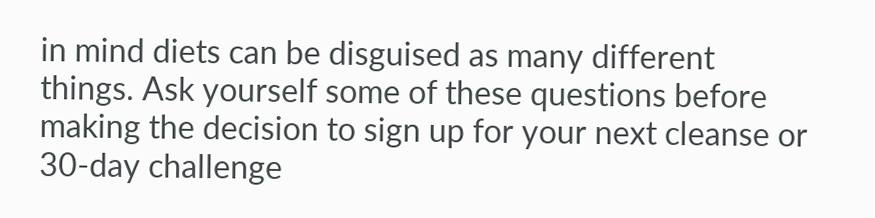in mind diets can be disguised as many different things. Ask yourself some of these questions before making the decision to sign up for your next cleanse or 30-day challenge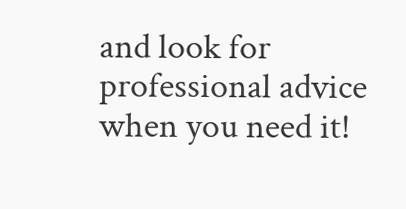and look for professional advice when you need it!